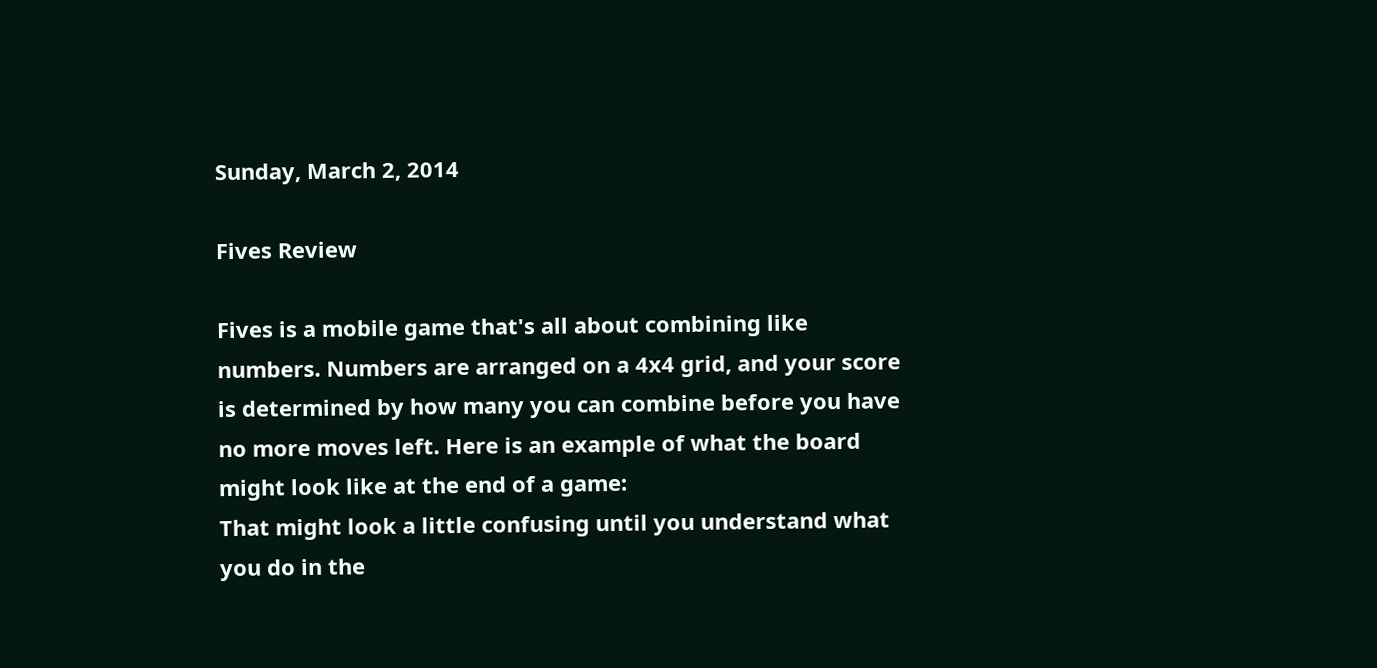Sunday, March 2, 2014

Fives Review

Fives is a mobile game that's all about combining like numbers. Numbers are arranged on a 4x4 grid, and your score is determined by how many you can combine before you have no more moves left. Here is an example of what the board might look like at the end of a game:
That might look a little confusing until you understand what you do in the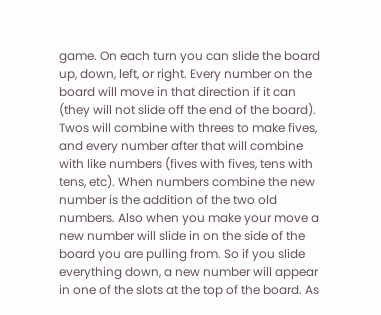game. On each turn you can slide the board up, down, left, or right. Every number on the board will move in that direction if it can (they will not slide off the end of the board). Twos will combine with threes to make fives, and every number after that will combine with like numbers (fives with fives, tens with tens, etc). When numbers combine the new number is the addition of the two old numbers. Also when you make your move a new number will slide in on the side of the board you are pulling from. So if you slide everything down, a new number will appear in one of the slots at the top of the board. As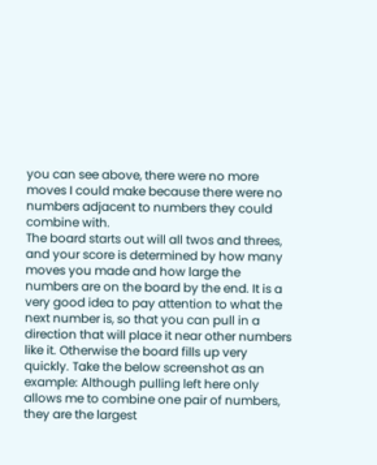you can see above, there were no more moves I could make because there were no numbers adjacent to numbers they could combine with.
The board starts out will all twos and threes, and your score is determined by how many moves you made and how large the numbers are on the board by the end. It is a very good idea to pay attention to what the next number is, so that you can pull in a direction that will place it near other numbers like it. Otherwise the board fills up very quickly. Take the below screenshot as an example: Although pulling left here only allows me to combine one pair of numbers, they are the largest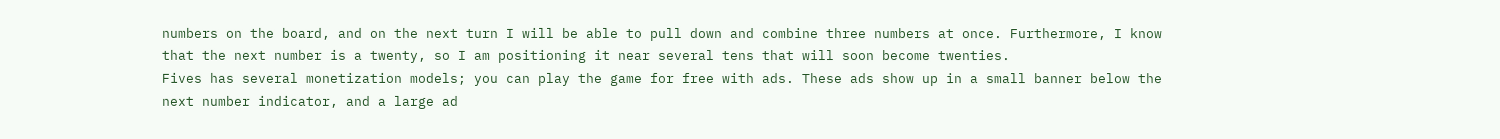numbers on the board, and on the next turn I will be able to pull down and combine three numbers at once. Furthermore, I know that the next number is a twenty, so I am positioning it near several tens that will soon become twenties.
Fives has several monetization models; you can play the game for free with ads. These ads show up in a small banner below the next number indicator, and a large ad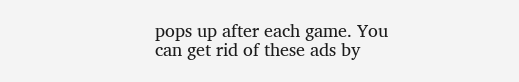pops up after each game. You can get rid of these ads by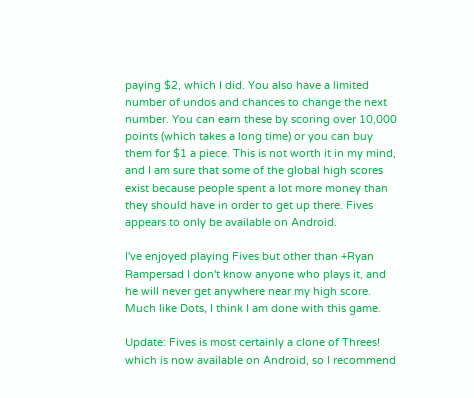paying $2, which I did. You also have a limited number of undos and chances to change the next number. You can earn these by scoring over 10,000 points (which takes a long time) or you can buy them for $1 a piece. This is not worth it in my mind, and I am sure that some of the global high scores exist because people spent a lot more money than they should have in order to get up there. Fives appears to only be available on Android.

I've enjoyed playing Fives but other than +Ryan Rampersad I don't know anyone who plays it, and he will never get anywhere near my high score. Much like Dots, I think I am done with this game.

Update: Fives is most certainly a clone of Threes! which is now available on Android, so I recommend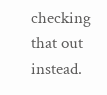checking that out instead.